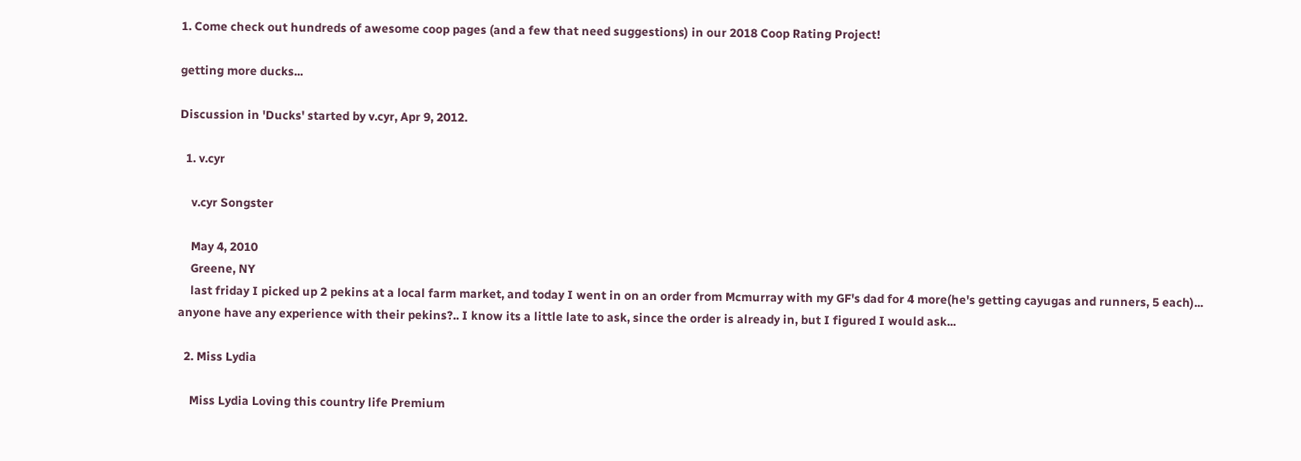1. Come check out hundreds of awesome coop pages (and a few that need suggestions) in our 2018 Coop Rating Project!

getting more ducks...

Discussion in 'Ducks' started by v.cyr, Apr 9, 2012.

  1. v.cyr

    v.cyr Songster

    May 4, 2010
    Greene, NY
    last friday I picked up 2 pekins at a local farm market, and today I went in on an order from Mcmurray with my GF's dad for 4 more(he's getting cayugas and runners, 5 each)... anyone have any experience with their pekins?.. I know its a little late to ask, since the order is already in, but I figured I would ask...

  2. Miss Lydia

    Miss Lydia Loving this country life Premium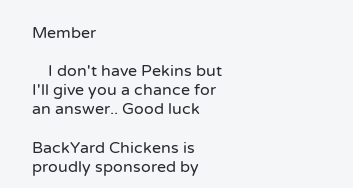Member

    I don't have Pekins but I'll give you a chance for an answer.. Good luck

BackYard Chickens is proudly sponsored by